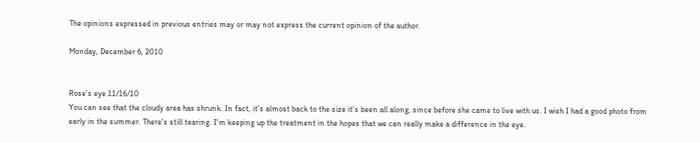The opinions expressed in previous entries may or may not express the current opinion of the author.

Monday, December 6, 2010


Rose's eye 11/16/10
You can see that the cloudy area has shrunk. In fact, it's almost back to the size it's been all along, since before she came to live with us. I wish I had a good photo from early in the summer. There's still tearing. I'm keeping up the treatment in the hopes that we can really make a difference in the eye.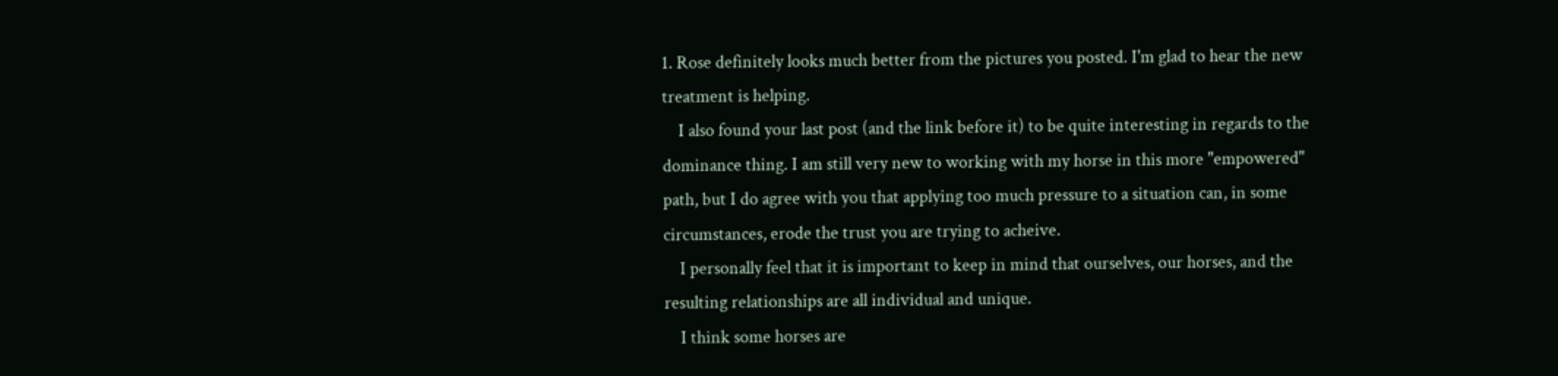1. Rose definitely looks much better from the pictures you posted. I'm glad to hear the new treatment is helping.
    I also found your last post (and the link before it) to be quite interesting in regards to the dominance thing. I am still very new to working with my horse in this more "empowered" path, but I do agree with you that applying too much pressure to a situation can, in some circumstances, erode the trust you are trying to acheive.
    I personally feel that it is important to keep in mind that ourselves, our horses, and the resulting relationships are all individual and unique.
    I think some horses are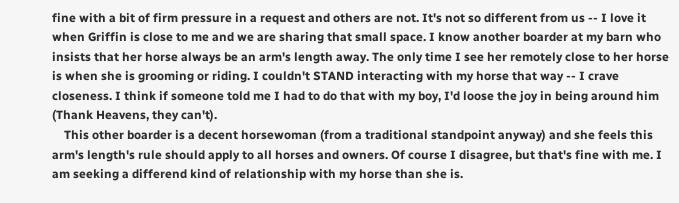fine with a bit of firm pressure in a request and others are not. It's not so different from us -- I love it when Griffin is close to me and we are sharing that small space. I know another boarder at my barn who insists that her horse always be an arm's length away. The only time I see her remotely close to her horse is when she is grooming or riding. I couldn't STAND interacting with my horse that way -- I crave closeness. I think if someone told me I had to do that with my boy, I'd loose the joy in being around him (Thank Heavens, they can't).
    This other boarder is a decent horsewoman (from a traditional standpoint anyway) and she feels this arm's length's rule should apply to all horses and owners. Of course I disagree, but that's fine with me. I am seeking a differend kind of relationship with my horse than she is.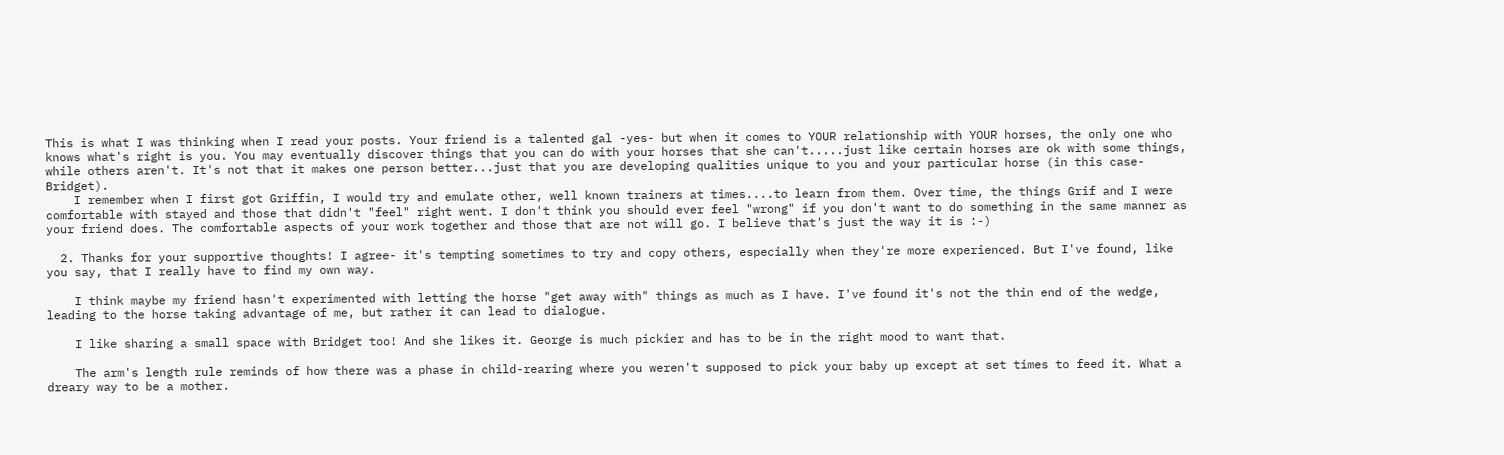This is what I was thinking when I read your posts. Your friend is a talented gal -yes- but when it comes to YOUR relationship with YOUR horses, the only one who knows what's right is you. You may eventually discover things that you can do with your horses that she can't.....just like certain horses are ok with some things, while others aren't. It's not that it makes one person better...just that you are developing qualities unique to you and your particular horse (in this case- Bridget).
    I remember when I first got Griffin, I would try and emulate other, well known trainers at times....to learn from them. Over time, the things Grif and I were comfortable with stayed and those that didn't "feel" right went. I don't think you should ever feel "wrong" if you don't want to do something in the same manner as your friend does. The comfortable aspects of your work together and those that are not will go. I believe that's just the way it is :-)

  2. Thanks for your supportive thoughts! I agree- it's tempting sometimes to try and copy others, especially when they're more experienced. But I've found, like you say, that I really have to find my own way.

    I think maybe my friend hasn't experimented with letting the horse "get away with" things as much as I have. I've found it's not the thin end of the wedge, leading to the horse taking advantage of me, but rather it can lead to dialogue.

    I like sharing a small space with Bridget too! And she likes it. George is much pickier and has to be in the right mood to want that.

    The arm's length rule reminds of how there was a phase in child-rearing where you weren't supposed to pick your baby up except at set times to feed it. What a dreary way to be a mother.